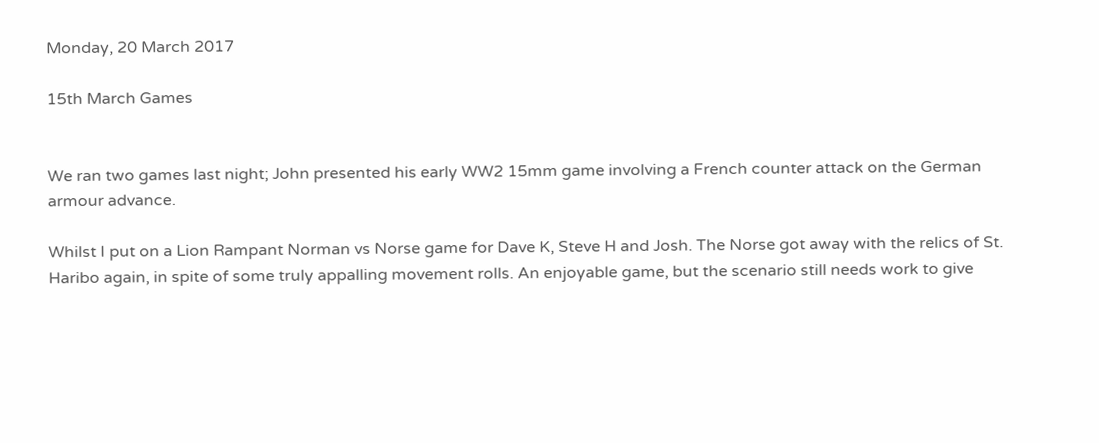Monday, 20 March 2017

15th March Games


We ran two games last night; John presented his early WW2 15mm game involving a French counter attack on the German armour advance.

Whilst I put on a Lion Rampant Norman vs Norse game for Dave K, Steve H and Josh. The Norse got away with the relics of St. Haribo again, in spite of some truly appalling movement rolls. An enjoyable game, but the scenario still needs work to give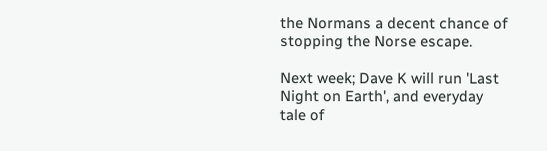the Normans a decent chance of stopping the Norse escape.

Next week; Dave K will run 'Last Night on Earth', and everyday tale of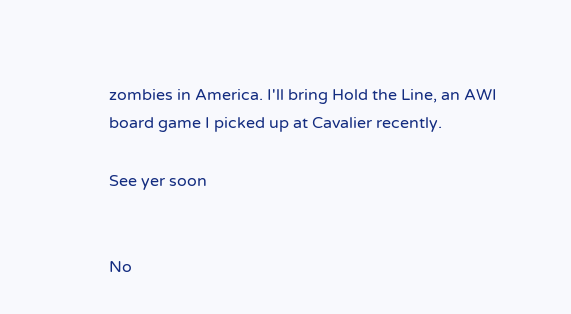zombies in America. I'll bring Hold the Line, an AWI board game I picked up at Cavalier recently.

See yer soon


No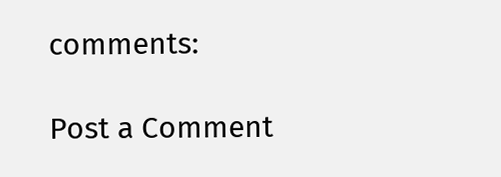comments:

Post a Comment